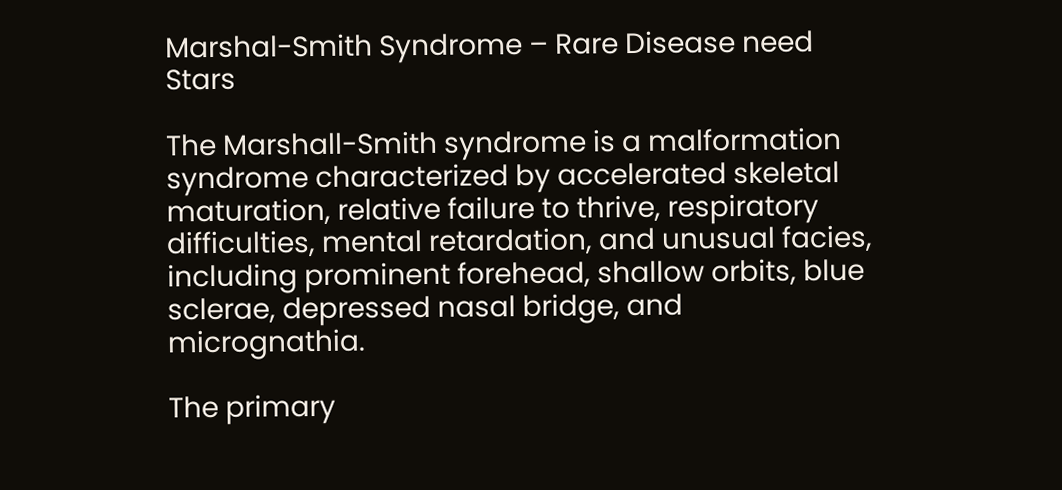Marshal-Smith Syndrome – Rare Disease need Stars

The Marshall-Smith syndrome is a malformation syndrome characterized by accelerated skeletal maturation, relative failure to thrive, respiratory difficulties, mental retardation, and unusual facies, including prominent forehead, shallow orbits, blue sclerae, depressed nasal bridge, and micrognathia.

The primary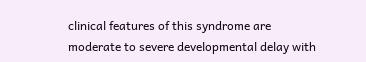clinical features of this syndrome are moderate to severe developmental delay with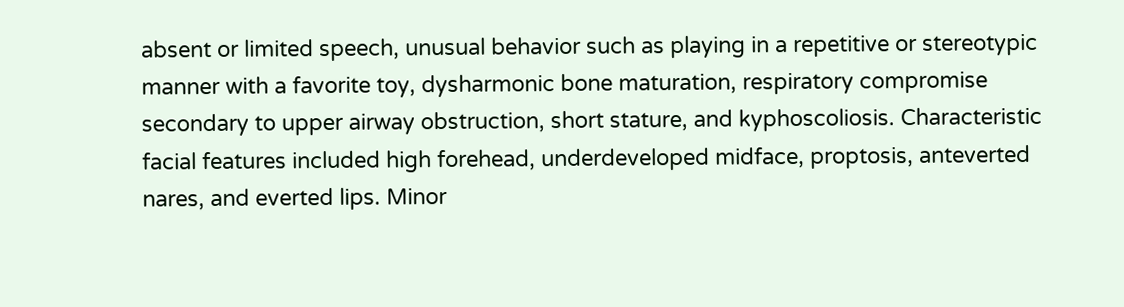absent or limited speech, unusual behavior such as playing in a repetitive or stereotypic manner with a favorite toy, dysharmonic bone maturation, respiratory compromise secondary to upper airway obstruction, short stature, and kyphoscoliosis. Characteristic facial features included high forehead, underdeveloped midface, proptosis, anteverted nares, and everted lips. Minor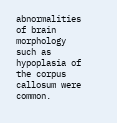abnormalities of brain morphology such as hypoplasia of the corpus callosum were common.